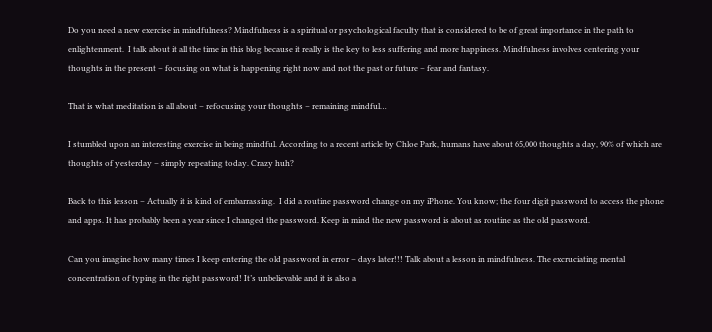Do you need a new exercise in mindfulness? Mindfulness is a spiritual or psychological faculty that is considered to be of great importance in the path to enlightenment.  I talk about it all the time in this blog because it really is the key to less suffering and more happiness. Mindfulness involves centering your thoughts in the present – focusing on what is happening right now and not the past or future – fear and fantasy.

That is what meditation is all about – refocusing your thoughts – remaining mindful…

I stumbled upon an interesting exercise in being mindful. According to a recent article by Chloe Park, humans have about 65,000 thoughts a day, 90% of which are thoughts of yesterday – simply repeating today. Crazy huh?

Back to this lesson – Actually it is kind of embarrassing.  I did a routine password change on my iPhone. You know; the four digit password to access the phone and apps. It has probably been a year since I changed the password. Keep in mind the new password is about as routine as the old password.

Can you imagine how many times I keep entering the old password in error – days later!!! Talk about a lesson in mindfulness. The excruciating mental concentration of typing in the right password! It’s unbelievable and it is also a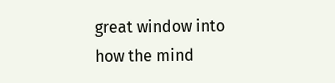great window into how the mind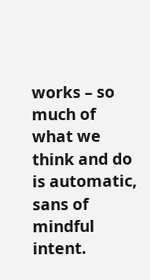works – so much of what we think and do is automatic, sans of mindful intent.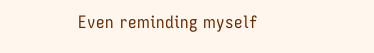Even reminding myself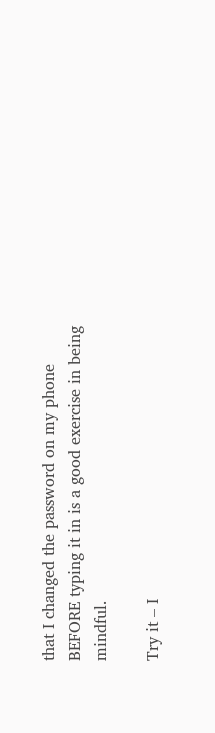that I changed the password on my phone BEFORE typing it in is a good exercise in being mindful.

Try it – I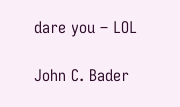dare you – LOL

John C. Bader